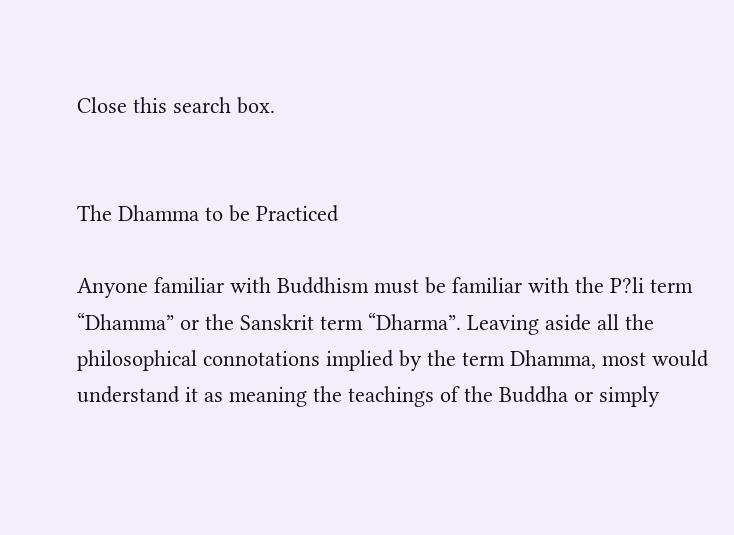Close this search box.


The Dhamma to be Practiced

Anyone familiar with Buddhism must be familiar with the P?li term “Dhamma” or the Sanskrit term “Dharma”. Leaving aside all the philosophical connotations implied by the term Dhamma, most would understand it as meaning the teachings of the Buddha or simply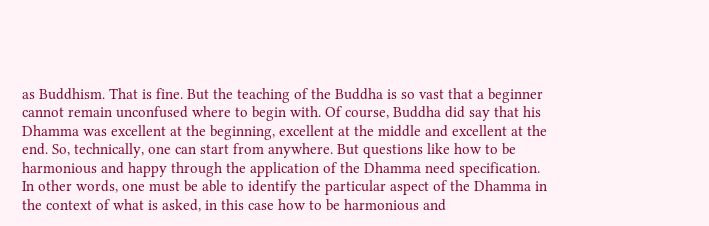as Buddhism. That is fine. But the teaching of the Buddha is so vast that a beginner cannot remain unconfused where to begin with. Of course, Buddha did say that his Dhamma was excellent at the beginning, excellent at the middle and excellent at the end. So, technically, one can start from anywhere. But questions like how to be harmonious and happy through the application of the Dhamma need specification. In other words, one must be able to identify the particular aspect of the Dhamma in the context of what is asked, in this case how to be harmonious and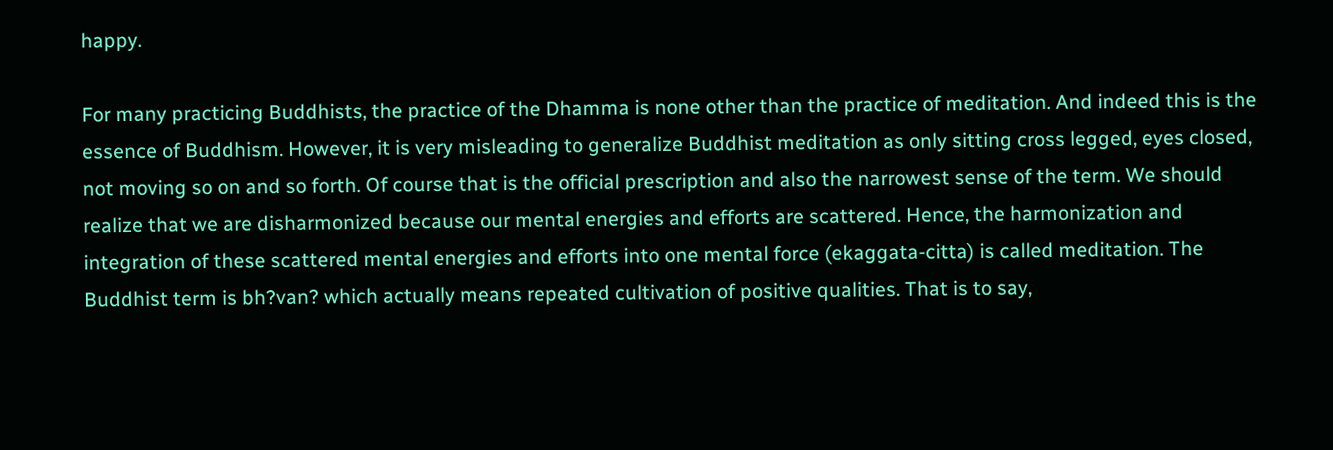happy.

For many practicing Buddhists, the practice of the Dhamma is none other than the practice of meditation. And indeed this is the essence of Buddhism. However, it is very misleading to generalize Buddhist meditation as only sitting cross legged, eyes closed, not moving so on and so forth. Of course that is the official prescription and also the narrowest sense of the term. We should realize that we are disharmonized because our mental energies and efforts are scattered. Hence, the harmonization and integration of these scattered mental energies and efforts into one mental force (ekaggata-citta) is called meditation. The Buddhist term is bh?van? which actually means repeated cultivation of positive qualities. That is to say,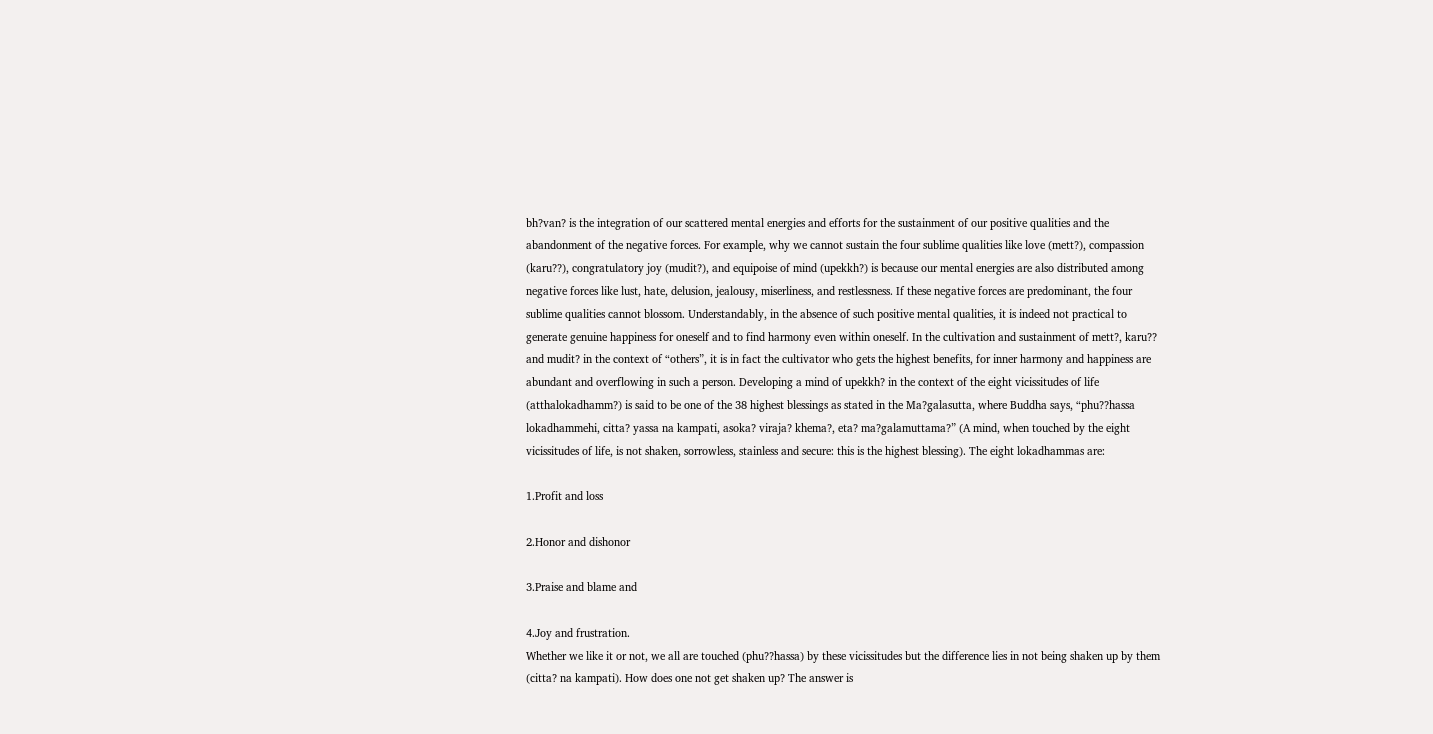bh?van? is the integration of our scattered mental energies and efforts for the sustainment of our positive qualities and the abandonment of the negative forces. For example, why we cannot sustain the four sublime qualities like love (mett?), compassion (karu??), congratulatory joy (mudit?), and equipoise of mind (upekkh?) is because our mental energies are also distributed among negative forces like lust, hate, delusion, jealousy, miserliness, and restlessness. If these negative forces are predominant, the four sublime qualities cannot blossom. Understandably, in the absence of such positive mental qualities, it is indeed not practical to generate genuine happiness for oneself and to find harmony even within oneself. In the cultivation and sustainment of mett?, karu?? and mudit? in the context of “others”, it is in fact the cultivator who gets the highest benefits, for inner harmony and happiness are abundant and overflowing in such a person. Developing a mind of upekkh? in the context of the eight vicissitudes of life (atthalokadhamm?) is said to be one of the 38 highest blessings as stated in the Ma?galasutta, where Buddha says, “phu??hassa lokadhammehi, citta? yassa na kampati, asoka? viraja? khema?, eta? ma?galamuttama?” (A mind, when touched by the eight vicissitudes of life, is not shaken, sorrowless, stainless and secure: this is the highest blessing). The eight lokadhammas are:

1.Profit and loss

2.Honor and dishonor

3.Praise and blame and

4.Joy and frustration.
Whether we like it or not, we all are touched (phu??hassa) by these vicissitudes but the difference lies in not being shaken up by them (citta? na kampati). How does one not get shaken up? The answer is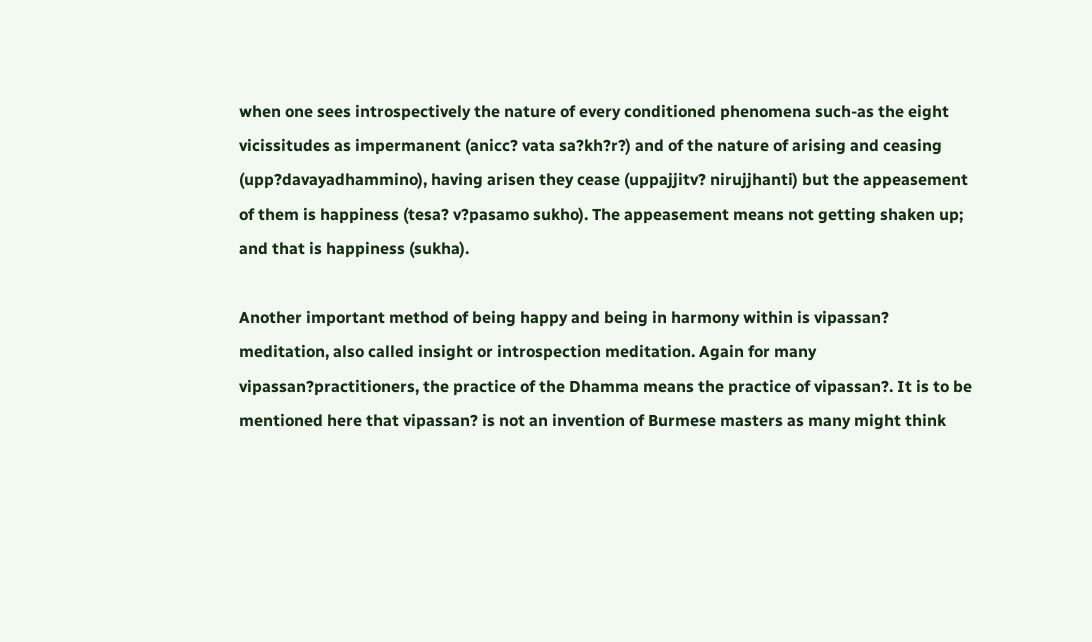when one sees introspectively the nature of every conditioned phenomena such-as the eight vicissitudes as impermanent (anicc? vata sa?kh?r?) and of the nature of arising and ceasing (upp?davayadhammino), having arisen they cease (uppajjitv? nirujjhanti) but the appeasement of them is happiness (tesa? v?pasamo sukho). The appeasement means not getting shaken up; and that is happiness (sukha).

Another important method of being happy and being in harmony within is vipassan? meditation, also called insight or introspection meditation. Again for many vipassan?practitioners, the practice of the Dhamma means the practice of vipassan?. It is to be mentioned here that vipassan? is not an invention of Burmese masters as many might think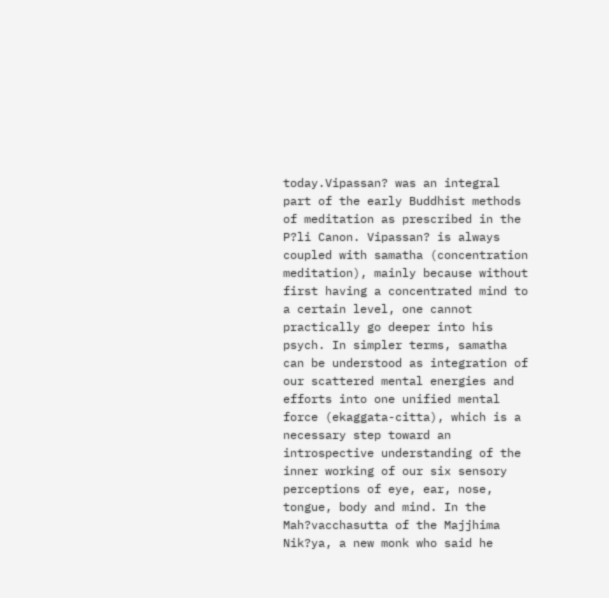today.Vipassan? was an integral part of the early Buddhist methods of meditation as prescribed in the P?li Canon. Vipassan? is always coupled with samatha (concentration meditation), mainly because without first having a concentrated mind to a certain level, one cannot practically go deeper into his psych. In simpler terms, samatha can be understood as integration of our scattered mental energies and efforts into one unified mental force (ekaggata-citta), which is a necessary step toward an introspective understanding of the inner working of our six sensory perceptions of eye, ear, nose, tongue, body and mind. In the Mah?vacchasutta of the Majjhima Nik?ya, a new monk who said he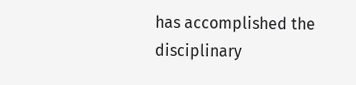has accomplished the disciplinary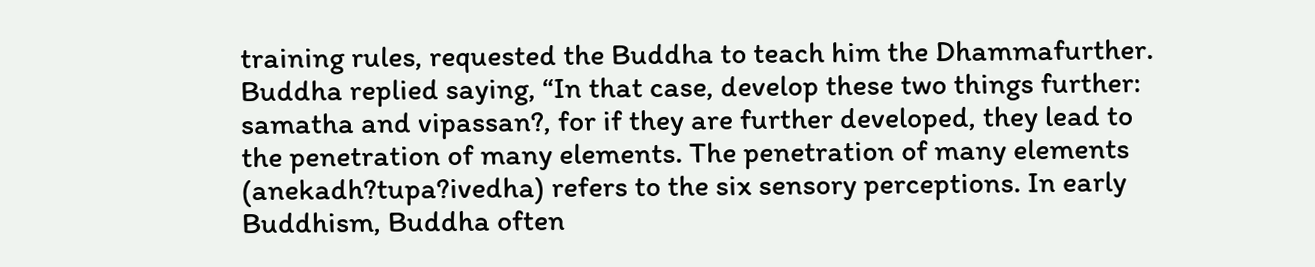training rules, requested the Buddha to teach him the Dhammafurther. Buddha replied saying, “In that case, develop these two things further: samatha and vipassan?, for if they are further developed, they lead to the penetration of many elements. The penetration of many elements (anekadh?tupa?ivedha) refers to the six sensory perceptions. In early Buddhism, Buddha often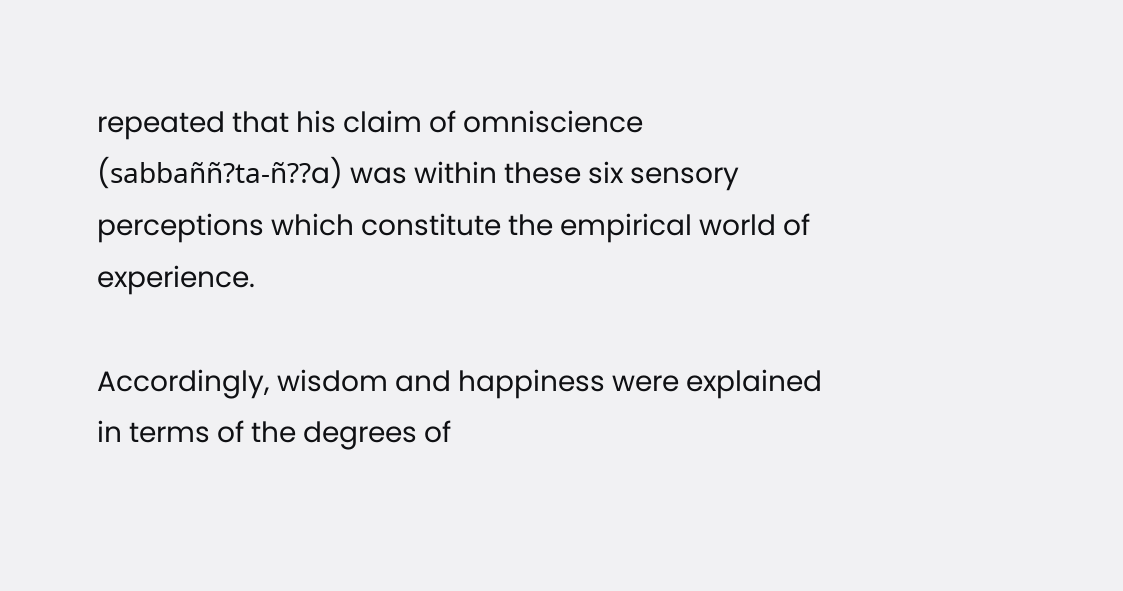repeated that his claim of omniscience (sabbaññ?ta-ñ??a) was within these six sensory perceptions which constitute the empirical world of experience.

Accordingly, wisdom and happiness were explained in terms of the degrees of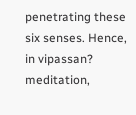penetrating these six senses. Hence, in vipassan? meditation,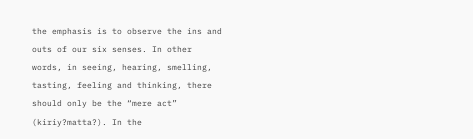the emphasis is to observe the ins and outs of our six senses. In other words, in seeing, hearing, smelling, tasting, feeling and thinking, there should only be the “mere act” (kiriy?matta?). In the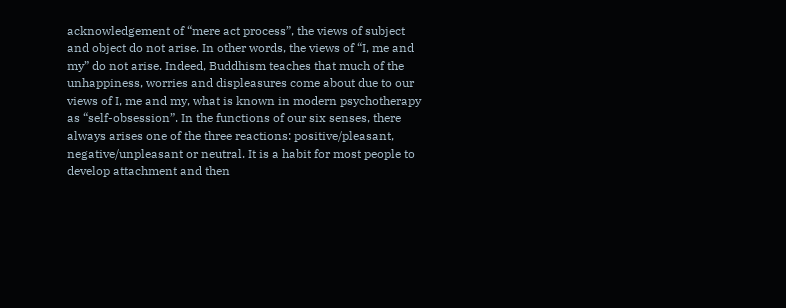acknowledgement of “mere act process”, the views of subject and object do not arise. In other words, the views of “I, me and my” do not arise. Indeed, Buddhism teaches that much of the unhappiness, worries and displeasures come about due to our views of I, me and my, what is known in modern psychotherapy as “self-obsession”. In the functions of our six senses, there always arises one of the three reactions: positive/pleasant, negative/unpleasant or neutral. It is a habit for most people to develop attachment and then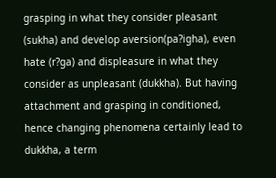grasping in what they consider pleasant (sukha) and develop aversion(pa?igha), even hate (r?ga) and displeasure in what they consider as unpleasant (dukkha). But having attachment and grasping in conditioned, hence changing phenomena certainly lead to dukkha, a term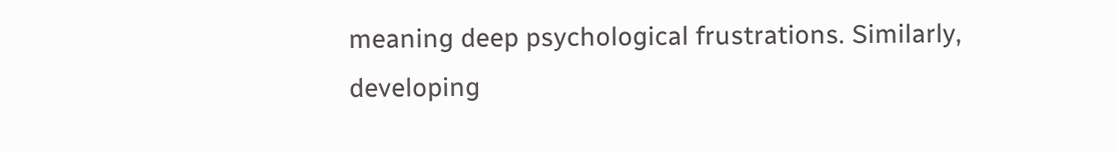meaning deep psychological frustrations. Similarly, developing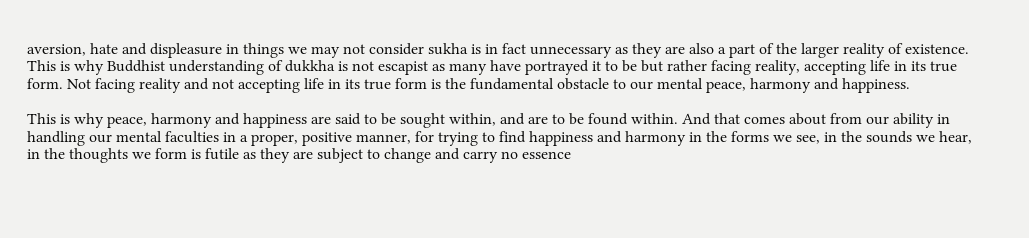aversion, hate and displeasure in things we may not consider sukha is in fact unnecessary as they are also a part of the larger reality of existence. This is why Buddhist understanding of dukkha is not escapist as many have portrayed it to be but rather facing reality, accepting life in its true form. Not facing reality and not accepting life in its true form is the fundamental obstacle to our mental peace, harmony and happiness.

This is why peace, harmony and happiness are said to be sought within, and are to be found within. And that comes about from our ability in handling our mental faculties in a proper, positive manner, for trying to find happiness and harmony in the forms we see, in the sounds we hear, in the thoughts we form is futile as they are subject to change and carry no essence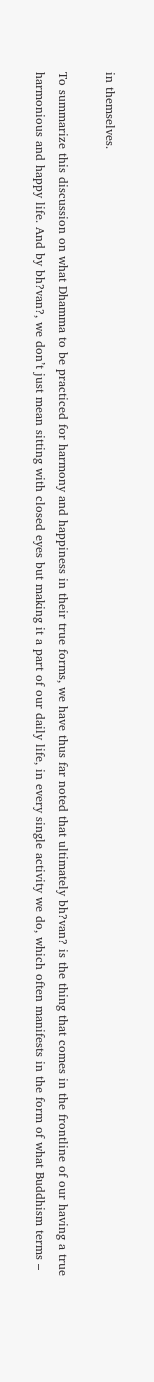in themselves.

To summarize this discussion on what Dhamma to be practiced for harmony and happiness in their true forms, we have thus far noted that ultimately bh?van? is the thing that comes in the frontline of our having a true harmonious and happy life. And by bh?van?, we don’t just mean sitting with closed eyes but making it a part of our daily life, in every single activity we do, which often manifests in the form of what Buddhism terms –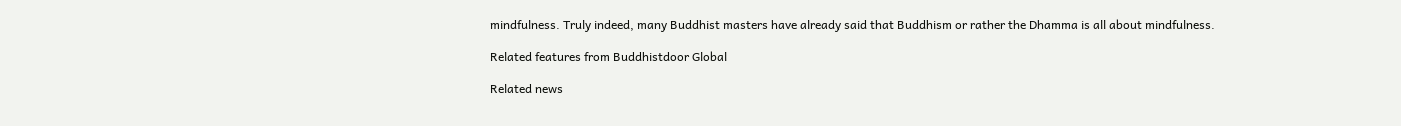mindfulness. Truly indeed, many Buddhist masters have already said that Buddhism or rather the Dhamma is all about mindfulness.

Related features from Buddhistdoor Global

Related news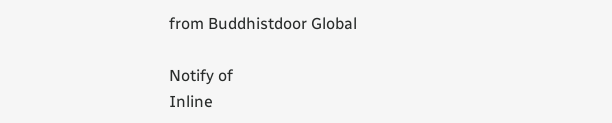from Buddhistdoor Global

Notify of
Inline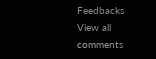Feedbacks
View all comments